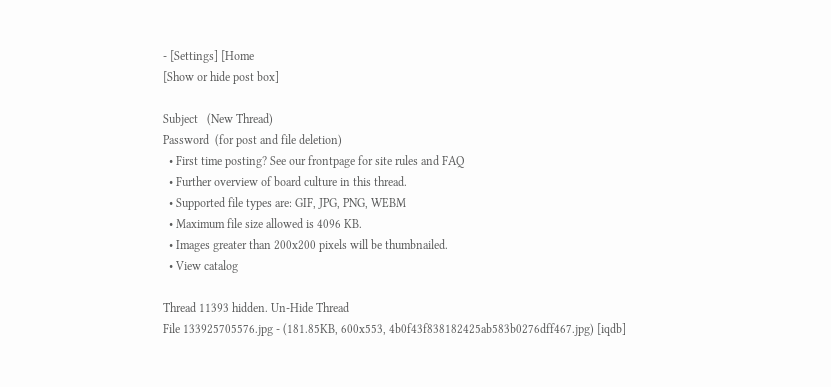- [Settings] [Home
[Show or hide post box]

Subject   (New Thread)
Password  (for post and file deletion)
  • First time posting? See our frontpage for site rules and FAQ
  • Further overview of board culture in this thread.
  • Supported file types are: GIF, JPG, PNG, WEBM
  • Maximum file size allowed is 4096 KB.
  • Images greater than 200x200 pixels will be thumbnailed.
  • View catalog

Thread 11393 hidden. Un-Hide Thread
File 133925705576.jpg - (181.85KB, 600x553, 4b0f43f838182425ab583b0276dff467.jpg) [iqdb]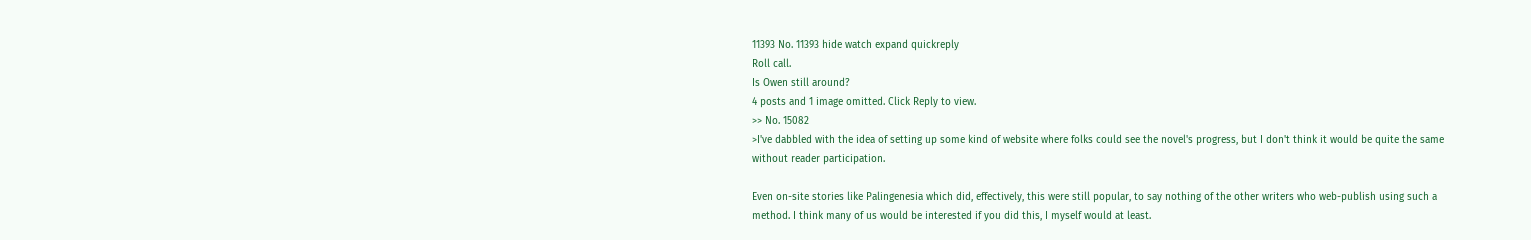11393 No. 11393 hide watch expand quickreply
Roll call.
Is Owen still around?
4 posts and 1 image omitted. Click Reply to view.
>> No. 15082
>I've dabbled with the idea of setting up some kind of website where folks could see the novel's progress, but I don't think it would be quite the same without reader participation.

Even on-site stories like Palingenesia which did, effectively, this were still popular, to say nothing of the other writers who web-publish using such a method. I think many of us would be interested if you did this, I myself would at least.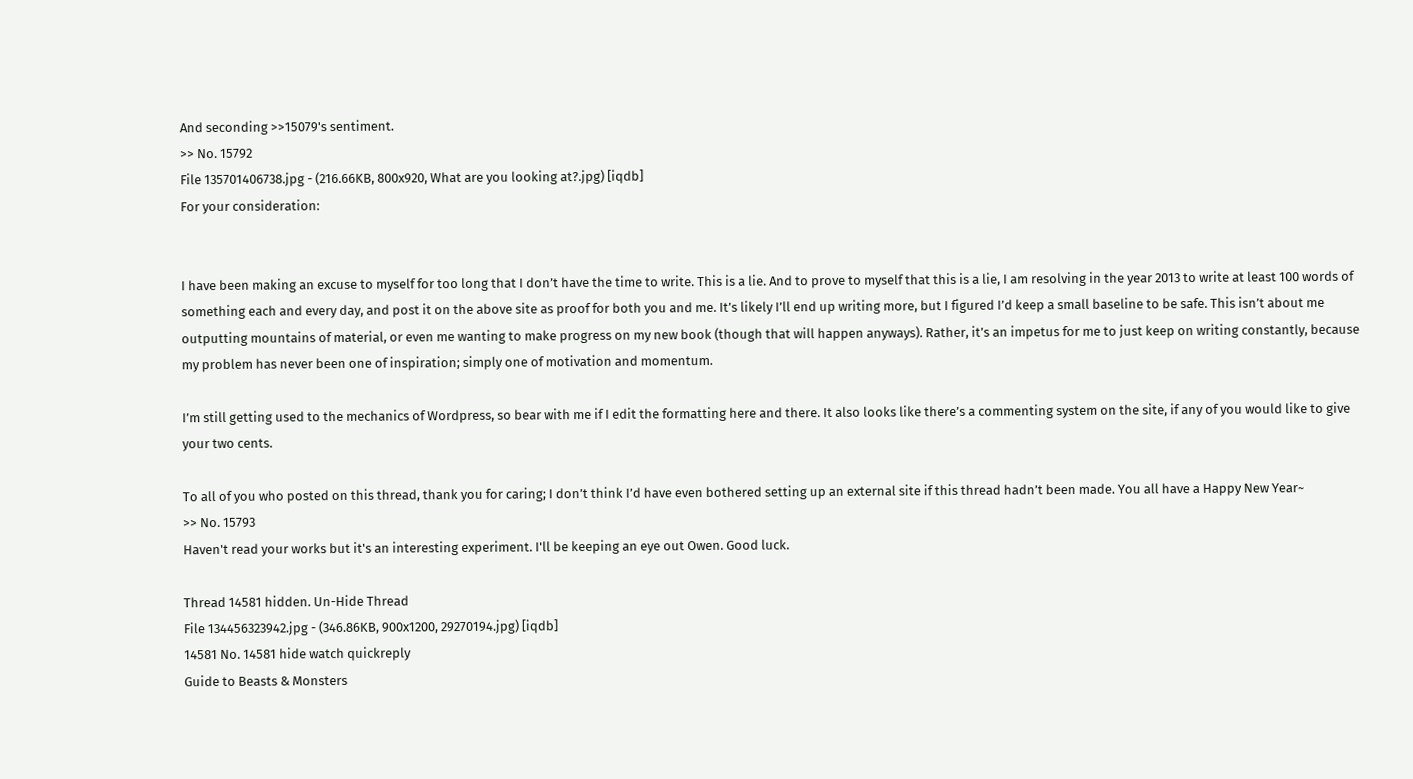And seconding >>15079's sentiment.
>> No. 15792
File 135701406738.jpg - (216.66KB, 800x920, What are you looking at?.jpg) [iqdb]
For your consideration:


I have been making an excuse to myself for too long that I don’t have the time to write. This is a lie. And to prove to myself that this is a lie, I am resolving in the year 2013 to write at least 100 words of something each and every day, and post it on the above site as proof for both you and me. It’s likely I’ll end up writing more, but I figured I’d keep a small baseline to be safe. This isn’t about me outputting mountains of material, or even me wanting to make progress on my new book (though that will happen anyways). Rather, it’s an impetus for me to just keep on writing constantly, because my problem has never been one of inspiration; simply one of motivation and momentum.

I’m still getting used to the mechanics of Wordpress, so bear with me if I edit the formatting here and there. It also looks like there’s a commenting system on the site, if any of you would like to give your two cents.

To all of you who posted on this thread, thank you for caring; I don’t think I’d have even bothered setting up an external site if this thread hadn’t been made. You all have a Happy New Year~
>> No. 15793
Haven't read your works but it's an interesting experiment. I'll be keeping an eye out Owen. Good luck.

Thread 14581 hidden. Un-Hide Thread
File 134456323942.jpg - (346.86KB, 900x1200, 29270194.jpg) [iqdb]
14581 No. 14581 hide watch quickreply
Guide to Beasts & Monsters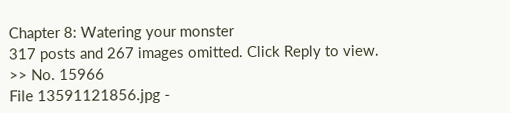Chapter 8: Watering your monster
317 posts and 267 images omitted. Click Reply to view.
>> No. 15966
File 13591121856.jpg -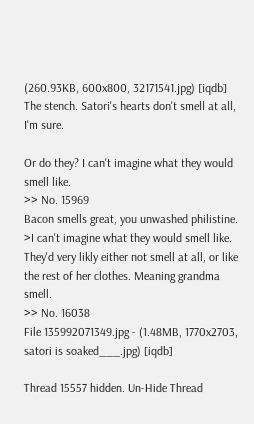(260.93KB, 600x800, 32171541.jpg) [iqdb]
The stench. Satori's hearts don't smell at all, I'm sure.

Or do they? I can't imagine what they would smell like.
>> No. 15969
Bacon smells great, you unwashed philistine.
>I can't imagine what they would smell like.
They'd very likly either not smell at all, or like the rest of her clothes. Meaning grandma smell.
>> No. 16038
File 135992071349.jpg - (1.48MB, 1770x2703, satori is soaked___.jpg) [iqdb]

Thread 15557 hidden. Un-Hide Thread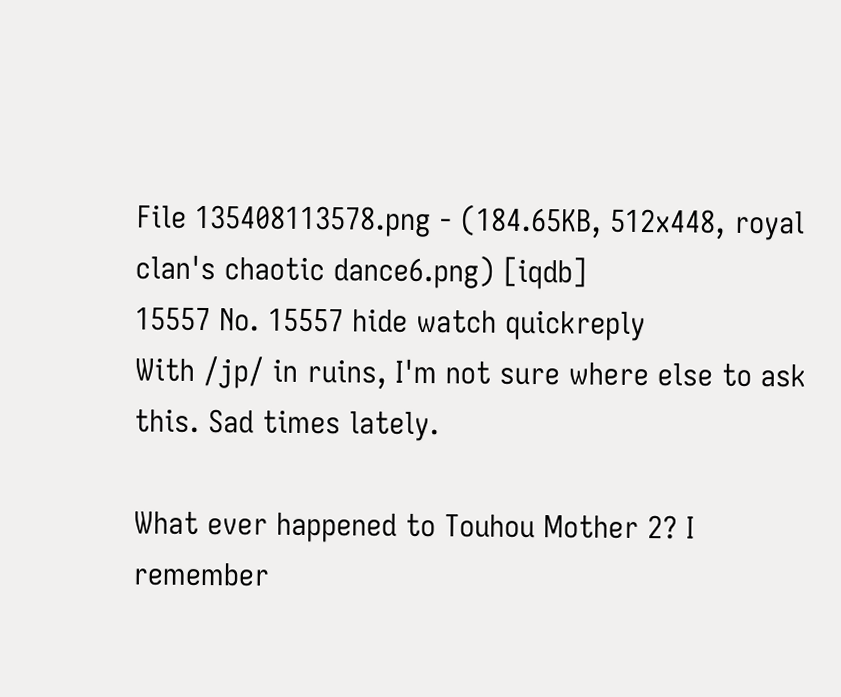File 135408113578.png - (184.65KB, 512x448, royal clan's chaotic dance6.png) [iqdb]
15557 No. 15557 hide watch quickreply
With /jp/ in ruins, I'm not sure where else to ask this. Sad times lately.

What ever happened to Touhou Mother 2? I remember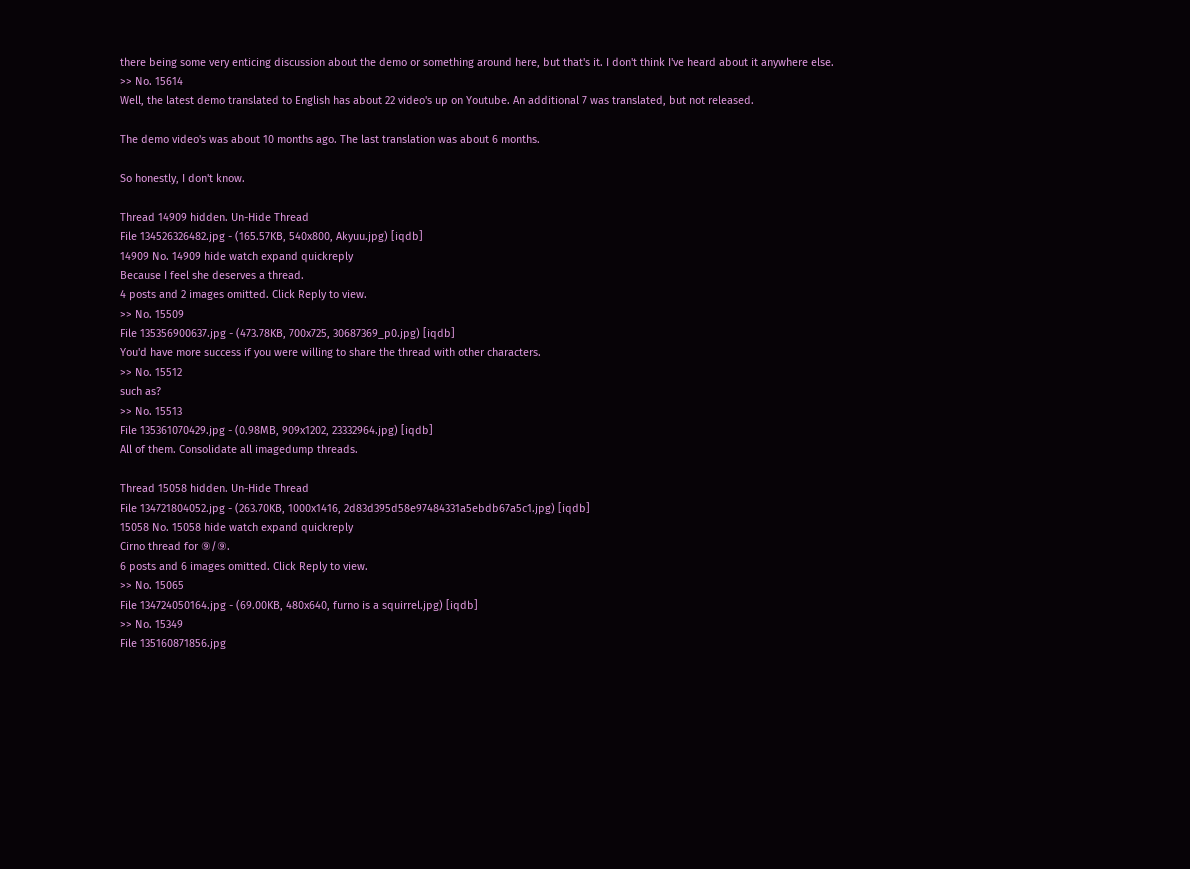there being some very enticing discussion about the demo or something around here, but that's it. I don't think I've heard about it anywhere else.
>> No. 15614
Well, the latest demo translated to English has about 22 video's up on Youtube. An additional 7 was translated, but not released.

The demo video's was about 10 months ago. The last translation was about 6 months.

So honestly, I don't know.

Thread 14909 hidden. Un-Hide Thread
File 134526326482.jpg - (165.57KB, 540x800, Akyuu.jpg) [iqdb]
14909 No. 14909 hide watch expand quickreply
Because I feel she deserves a thread.
4 posts and 2 images omitted. Click Reply to view.
>> No. 15509
File 135356900637.jpg - (473.78KB, 700x725, 30687369_p0.jpg) [iqdb]
You'd have more success if you were willing to share the thread with other characters.
>> No. 15512
such as?
>> No. 15513
File 135361070429.jpg - (0.98MB, 909x1202, 23332964.jpg) [iqdb]
All of them. Consolidate all imagedump threads.

Thread 15058 hidden. Un-Hide Thread
File 134721804052.jpg - (263.70KB, 1000x1416, 2d83d395d58e97484331a5ebdb67a5c1.jpg) [iqdb]
15058 No. 15058 hide watch expand quickreply
Cirno thread for ⑨/⑨.
6 posts and 6 images omitted. Click Reply to view.
>> No. 15065
File 134724050164.jpg - (69.00KB, 480x640, furno is a squirrel.jpg) [iqdb]
>> No. 15349
File 135160871856.jpg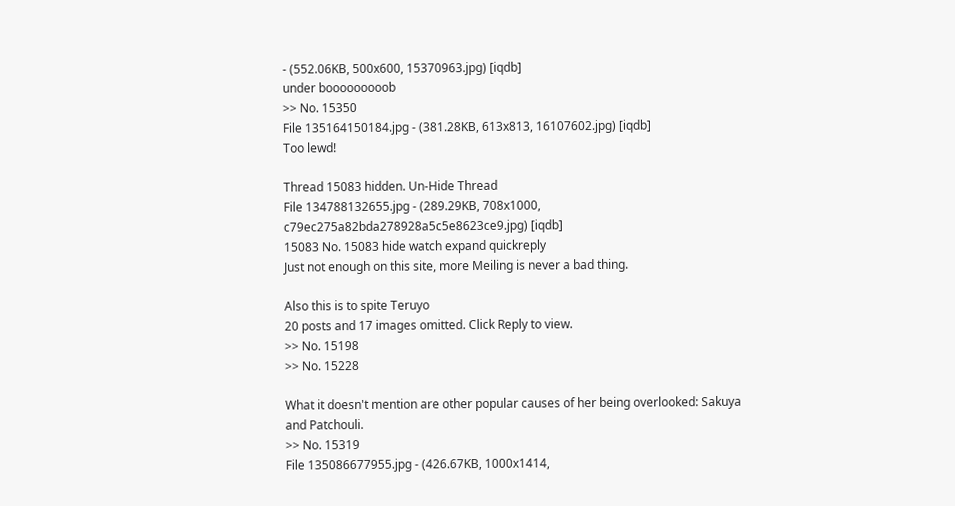- (552.06KB, 500x600, 15370963.jpg) [iqdb]
under booooooooob
>> No. 15350
File 135164150184.jpg - (381.28KB, 613x813, 16107602.jpg) [iqdb]
Too lewd!

Thread 15083 hidden. Un-Hide Thread
File 134788132655.jpg - (289.29KB, 708x1000, c79ec275a82bda278928a5c5e8623ce9.jpg) [iqdb]
15083 No. 15083 hide watch expand quickreply
Just not enough on this site, more Meiling is never a bad thing.

Also this is to spite Teruyo
20 posts and 17 images omitted. Click Reply to view.
>> No. 15198
>> No. 15228

What it doesn't mention are other popular causes of her being overlooked: Sakuya and Patchouli.
>> No. 15319
File 135086677955.jpg - (426.67KB, 1000x1414,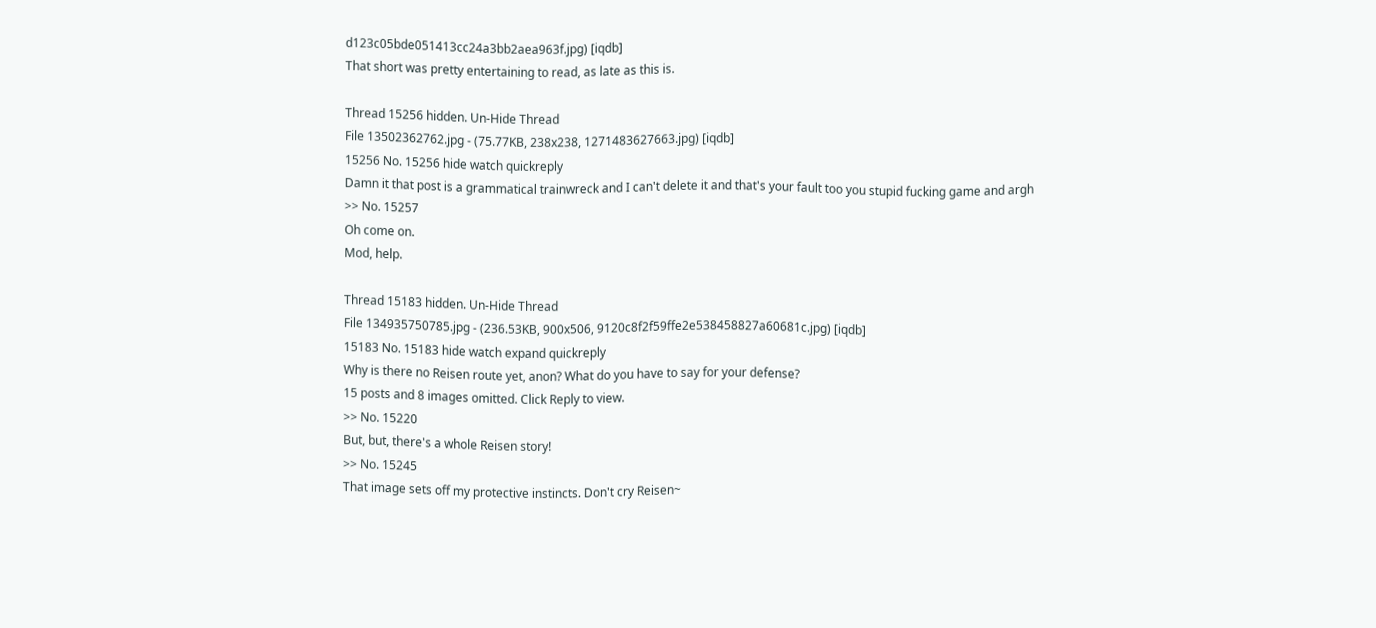d123c05bde051413cc24a3bb2aea963f.jpg) [iqdb]
That short was pretty entertaining to read, as late as this is.

Thread 15256 hidden. Un-Hide Thread
File 13502362762.jpg - (75.77KB, 238x238, 1271483627663.jpg) [iqdb]
15256 No. 15256 hide watch quickreply
Damn it that post is a grammatical trainwreck and I can't delete it and that's your fault too you stupid fucking game and argh
>> No. 15257
Oh come on.
Mod, help.

Thread 15183 hidden. Un-Hide Thread
File 134935750785.jpg - (236.53KB, 900x506, 9120c8f2f59ffe2e538458827a60681c.jpg) [iqdb]
15183 No. 15183 hide watch expand quickreply
Why is there no Reisen route yet, anon? What do you have to say for your defense?
15 posts and 8 images omitted. Click Reply to view.
>> No. 15220
But, but, there's a whole Reisen story!
>> No. 15245
That image sets off my protective instincts. Don't cry Reisen~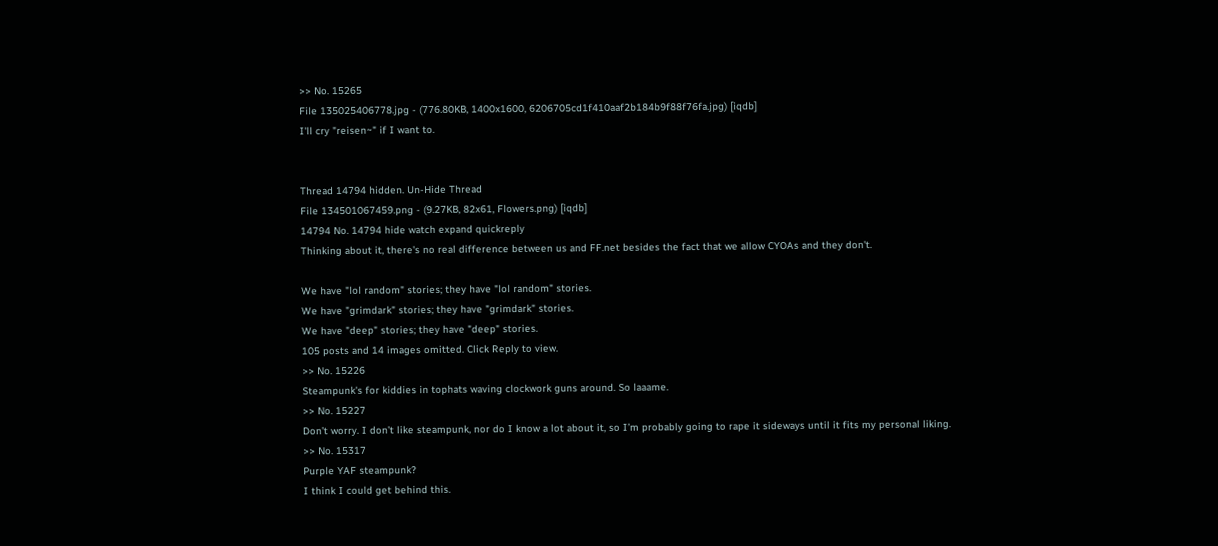>> No. 15265
File 135025406778.jpg - (776.80KB, 1400x1600, 6206705cd1f410aaf2b184b9f88f76fa.jpg) [iqdb]
I'll cry "reisen~" if I want to.


Thread 14794 hidden. Un-Hide Thread
File 134501067459.png - (9.27KB, 82x61, Flowers.png) [iqdb]
14794 No. 14794 hide watch expand quickreply
Thinking about it, there's no real difference between us and FF.net besides the fact that we allow CYOAs and they don't.

We have "lol random" stories; they have "lol random" stories.
We have "grimdark" stories; they have "grimdark" stories.
We have "deep" stories; they have "deep" stories.
105 posts and 14 images omitted. Click Reply to view.
>> No. 15226
Steampunk's for kiddies in tophats waving clockwork guns around. So laaame.
>> No. 15227
Don’t worry. I don’t like steampunk, nor do I know a lot about it, so I’m probably going to rape it sideways until it fits my personal liking.
>> No. 15317
Purple YAF steampunk?
I think I could get behind this.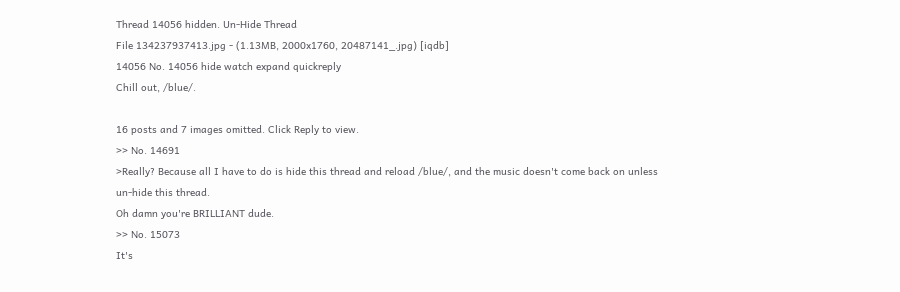Thread 14056 hidden. Un-Hide Thread
File 134237937413.jpg - (1.13MB, 2000x1760, 20487141_.jpg) [iqdb]
14056 No. 14056 hide watch expand quickreply
Chill out, /blue/.

16 posts and 7 images omitted. Click Reply to view.
>> No. 14691
>Really? Because all I have to do is hide this thread and reload /blue/, and the music doesn't come back on unless un-hide this thread.
Oh damn you're BRILLIANT dude.
>> No. 15073
It's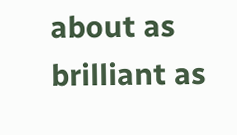about as brilliant as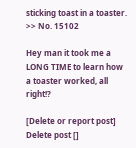sticking toast in a toaster.
>> No. 15102

Hey man it took me a LONG TIME to learn how a toaster worked, all right!?

[Delete or report post]
Delete post []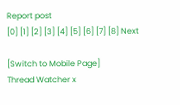Report post
[0] [1] [2] [3] [4] [5] [6] [7] [8] Next

[Switch to Mobile Page]
Thread Watcher x